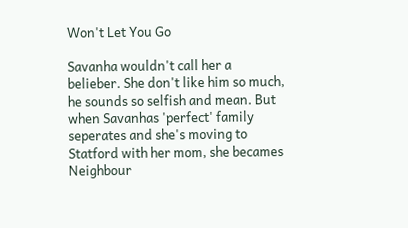Won't Let You Go

Savanha wouldn't call her a belieber. She don't like him so much, he sounds so selfish and mean. But when Savanhas 'perfect' family seperates and she's moving to Statford with her mom, she becames Neighbour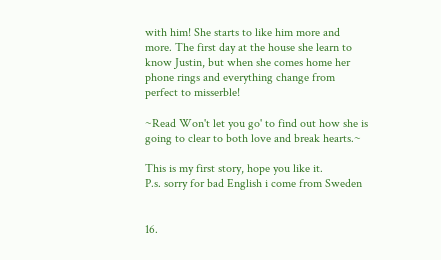with him! She starts to like him more and more. The first day at the house she learn to know Justin, but when she comes home her phone rings and everything change from perfect to misserble!

~Read Won't let you go' to find out how she is going to clear to both love and break hearts.~

This is my first story, hope you like it.
P.s. sorry for bad English i come from Sweden


16.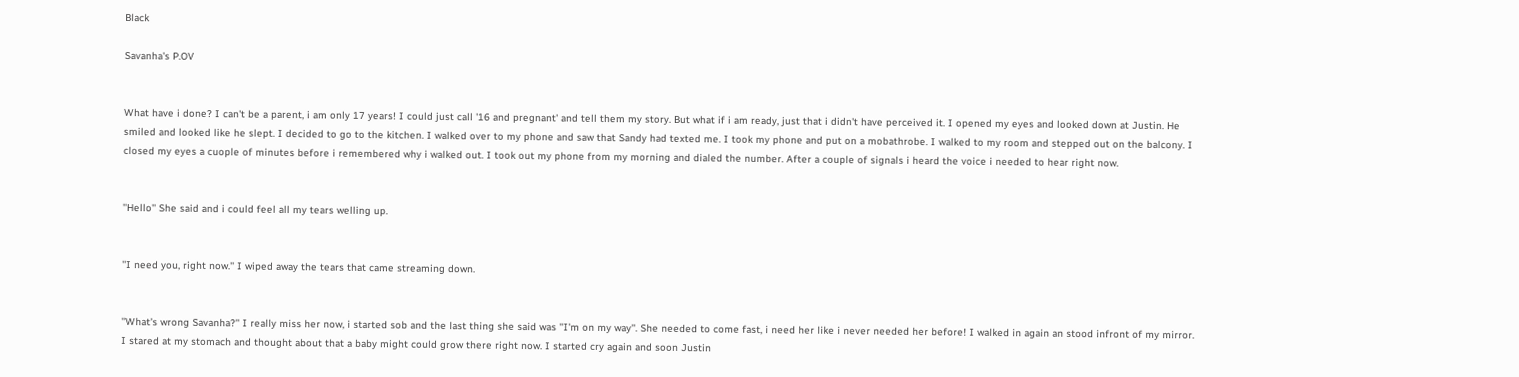Black

Savanha's P.OV


What have i done? I can't be a parent, i am only 17 years! I could just call '16 and pregnant' and tell them my story. But what if i am ready, just that i didn't have perceived it. I opened my eyes and looked down at Justin. He smiled and looked like he slept. I decided to go to the kitchen. I walked over to my phone and saw that Sandy had texted me. I took my phone and put on a mobathrobe. I walked to my room and stepped out on the balcony. I closed my eyes a cuople of minutes before i remembered why i walked out. I took out my phone from my morning and dialed the number. After a couple of signals i heard the voice i needed to hear right now.


''Hello'' She said and i could feel all my tears welling up.


''I need you, right now.'' I wiped away the tears that came streaming down.


''What's wrong Savanha?'' I really miss her now, i started sob and the last thing she said was ''I'm on my way''. She needed to come fast, i need her like i never needed her before! I walked in again an stood infront of my mirror. I stared at my stomach and thought about that a baby might could grow there right now. I started cry again and soon Justin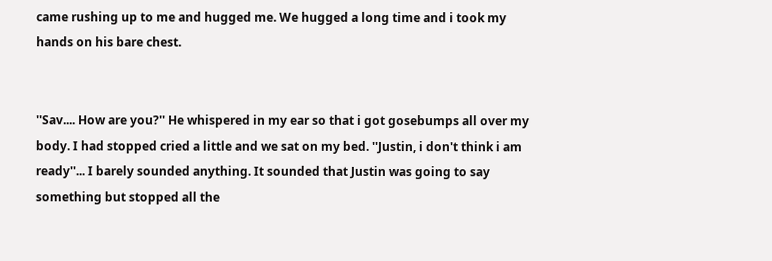came rushing up to me and hugged me. We hugged a long time and i took my hands on his bare chest.


''Sav.... How are you?'' He whispered in my ear so that i got gosebumps all over my body. I had stopped cried a little and we sat on my bed. ''Justin, i don't think i am ready''... I barely sounded anything. It sounded that Justin was going to say something but stopped all the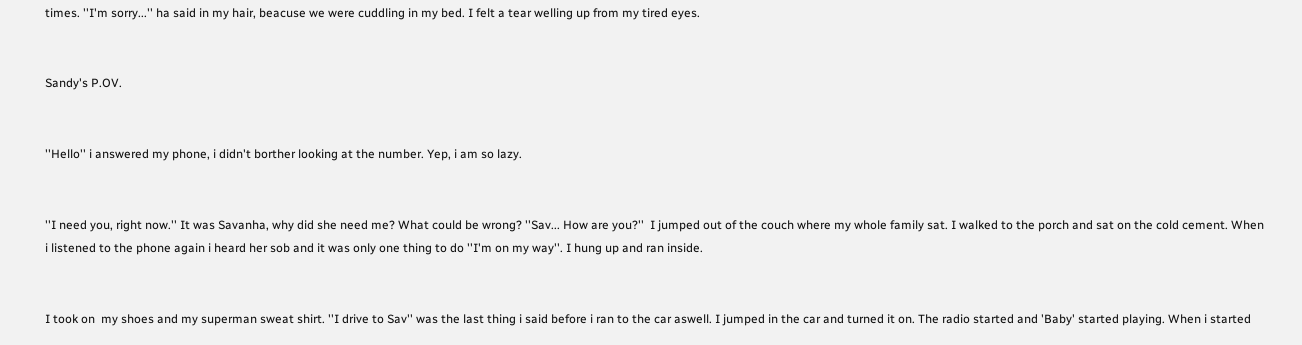times. ''I'm sorry...'' ha said in my hair, beacuse we were cuddling in my bed. I felt a tear welling up from my tired eyes.


Sandy's P.OV.


''Hello'' i answered my phone, i didn't borther looking at the number. Yep, i am so lazy.


''I need you, right now.'' It was Savanha, why did she need me? What could be wrong? ''Sav... How are you?''  I jumped out of the couch where my whole family sat. I walked to the porch and sat on the cold cement. When i listened to the phone again i heard her sob and it was only one thing to do ''I'm on my way''. I hung up and ran inside.


I took on  my shoes and my superman sweat shirt. ''I drive to Sav'' was the last thing i said before i ran to the car aswell. I jumped in the car and turned it on. The radio started and 'Baby' started playing. When i started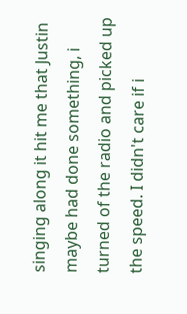singing along it hit me that Justin maybe had done something, i turned of the radio and picked up the speed. I didn't care if i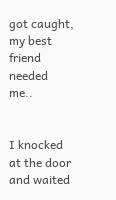got caught, my best friend needed me..


I knocked at the door and waited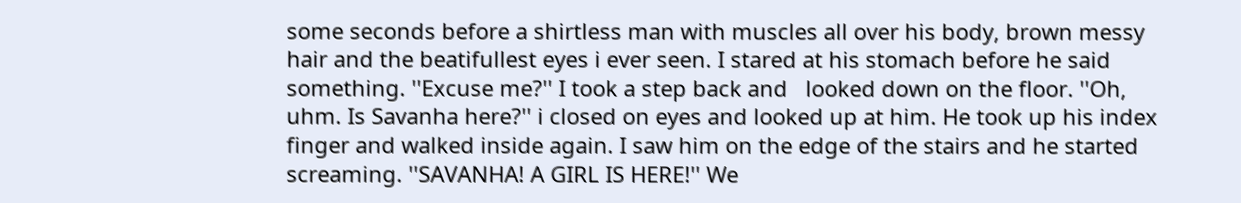some seconds before a shirtless man with muscles all over his body, brown messy hair and the beatifullest eyes i ever seen. I stared at his stomach before he said something. ''Excuse me?'' I took a step back and   looked down on the floor. ''Oh, uhm. Is Savanha here?'' i closed on eyes and looked up at him. He took up his index finger and walked inside again. I saw him on the edge of the stairs and he started screaming. ''SAVANHA! A GIRL IS HERE!'' We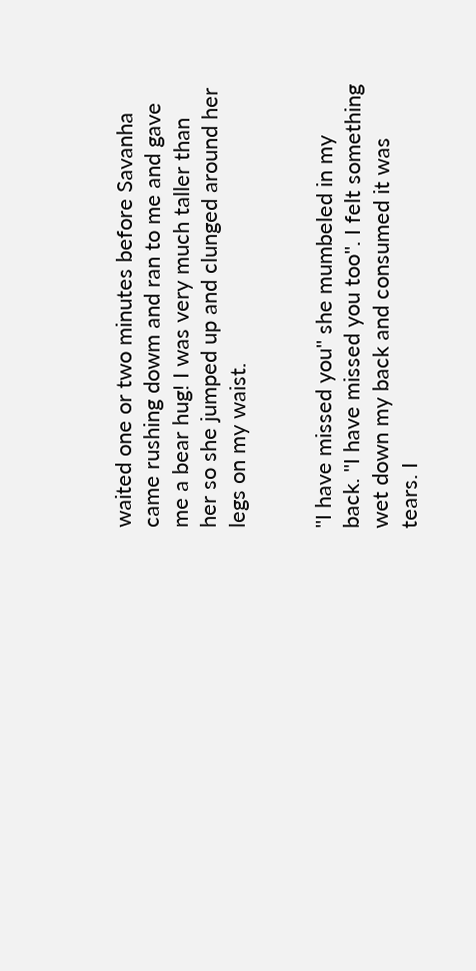waited one or two minutes before Savanha came rushing dowm and ran to me and gave me a bear hug! I was very much taller than her so she jumped up and clunged around her legs on my waist.


''I have missed you'' she mumbeled in my back. ''I have missed you too''. I felt something wet down my back and consumed it was tears. I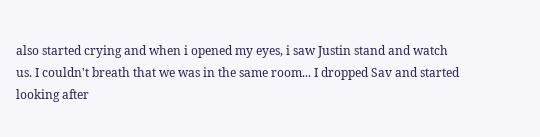also started crying and when i opened my eyes, i saw Justin stand and watch us. I couldn't breath that we was in the same room... I dropped Sav and started looking after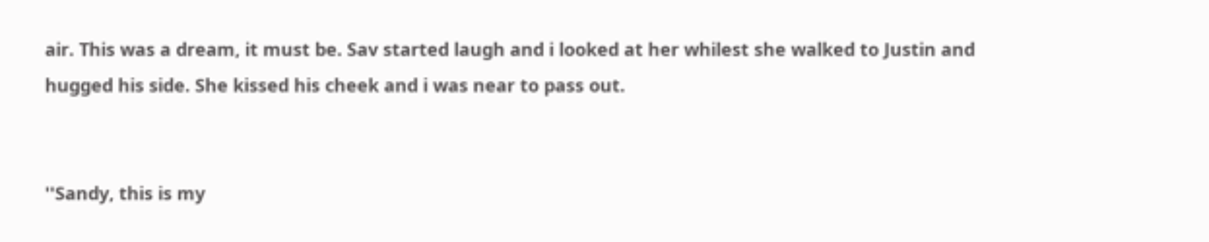air. This was a dream, it must be. Sav started laugh and i looked at her whilest she walked to Justin and hugged his side. She kissed his cheek and i was near to pass out.


''Sandy, this is my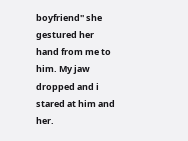boyfriend'' she gestured her hand from me to him. My jaw dropped and i stared at him and her.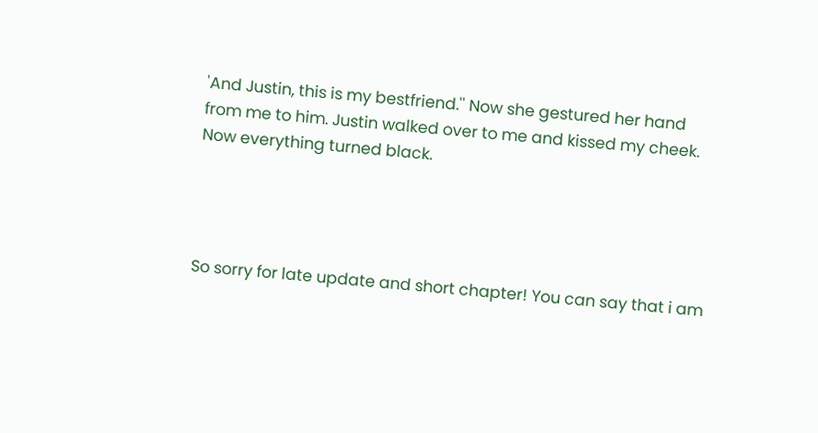'And Justin, this is my bestfriend.'' Now she gestured her hand from me to him. Justin walked over to me and kissed my cheek. Now everything turned black.




So sorry for late update and short chapter! You can say that i am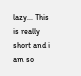lazy... This is really short and i am so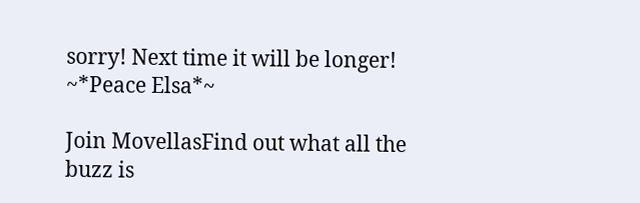sorry! Next time it will be longer! ~*Peace Elsa*~

Join MovellasFind out what all the buzz is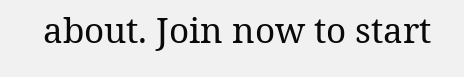about. Join now to start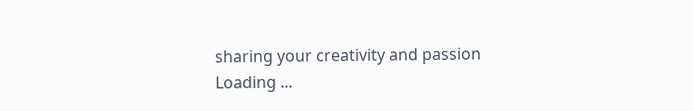sharing your creativity and passion
Loading ...